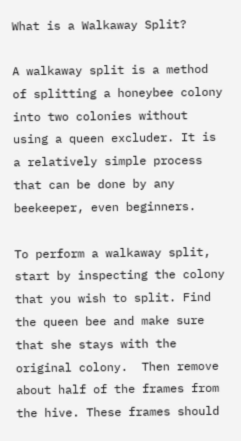What is a Walkaway Split?

A walkaway split is a method of splitting a honeybee colony into two colonies without using a queen excluder. It is a relatively simple process that can be done by any beekeeper, even beginners.

To perform a walkaway split, start by inspecting the colony that you wish to split. Find the queen bee and make sure that she stays with the original colony.  Then remove about half of the frames from the hive. These frames should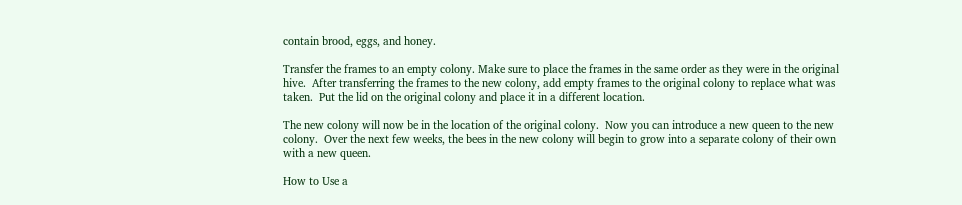contain brood, eggs, and honey.

Transfer the frames to an empty colony. Make sure to place the frames in the same order as they were in the original hive.  After transferring the frames to the new colony, add empty frames to the original colony to replace what was taken.  Put the lid on the original colony and place it in a different location.

The new colony will now be in the location of the original colony.  Now you can introduce a new queen to the new colony.  Over the next few weeks, the bees in the new colony will begin to grow into a separate colony of their own with a new queen.

How to Use a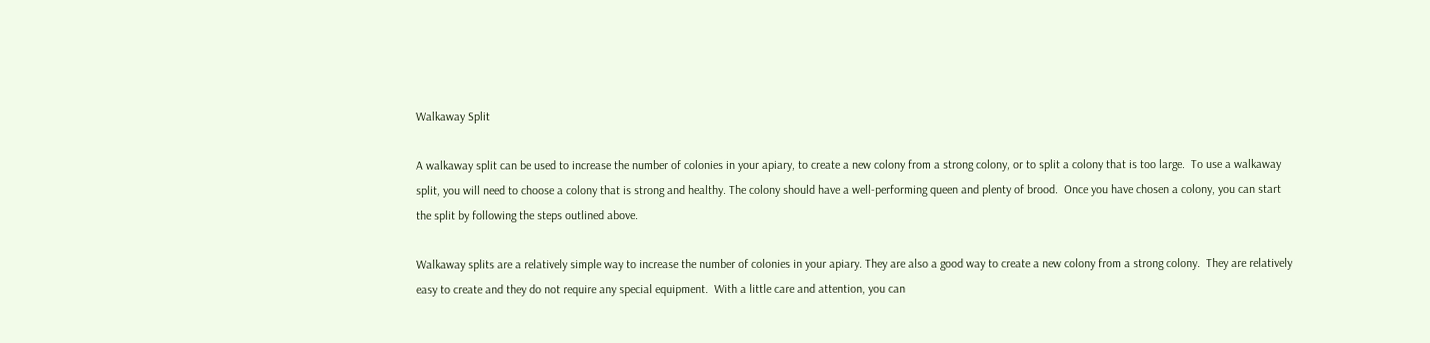Walkaway Split

A walkaway split can be used to increase the number of colonies in your apiary, to create a new colony from a strong colony, or to split a colony that is too large.  To use a walkaway split, you will need to choose a colony that is strong and healthy. The colony should have a well-performing queen and plenty of brood.  Once you have chosen a colony, you can start the split by following the steps outlined above.

Walkaway splits are a relatively simple way to increase the number of colonies in your apiary. They are also a good way to create a new colony from a strong colony.  They are relatively easy to create and they do not require any special equipment.  With a little care and attention, you can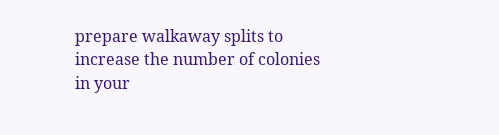prepare walkaway splits to increase the number of colonies in your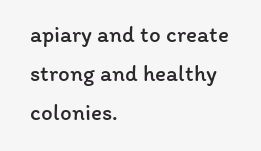apiary and to create strong and healthy colonies.